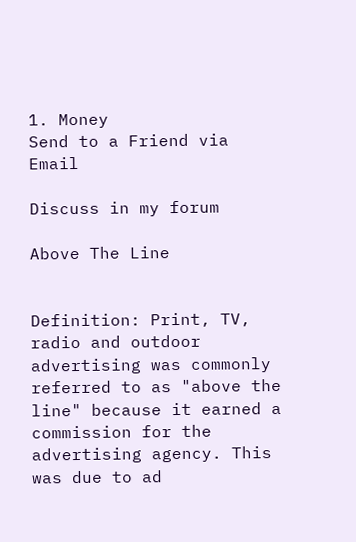1. Money
Send to a Friend via Email

Discuss in my forum

Above The Line


Definition: Print, TV, radio and outdoor advertising was commonly referred to as "above the line" because it earned a commission for the advertising agency. This was due to ad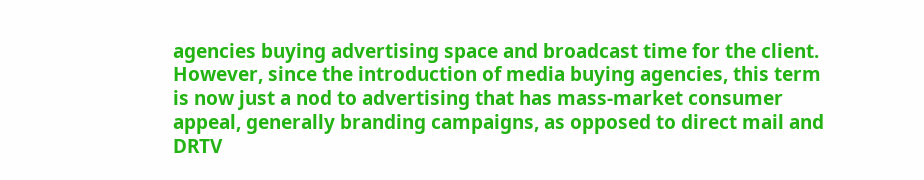agencies buying advertising space and broadcast time for the client. However, since the introduction of media buying agencies, this term is now just a nod to advertising that has mass-market consumer appeal, generally branding campaigns, as opposed to direct mail and DRTV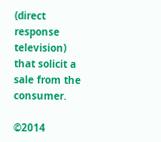(direct response television) that solicit a sale from the consumer.

©2014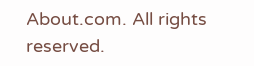About.com. All rights reserved.